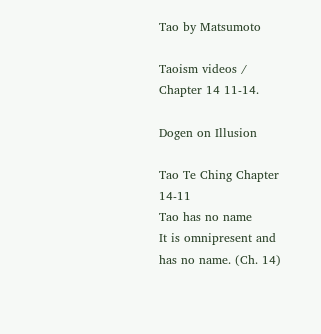Tao by Matsumoto

Taoism videos / Chapter 14 11-14.

Dogen on Illusion

Tao Te Ching Chapter 14-11
Tao has no name
It is omnipresent and has no name. (Ch. 14)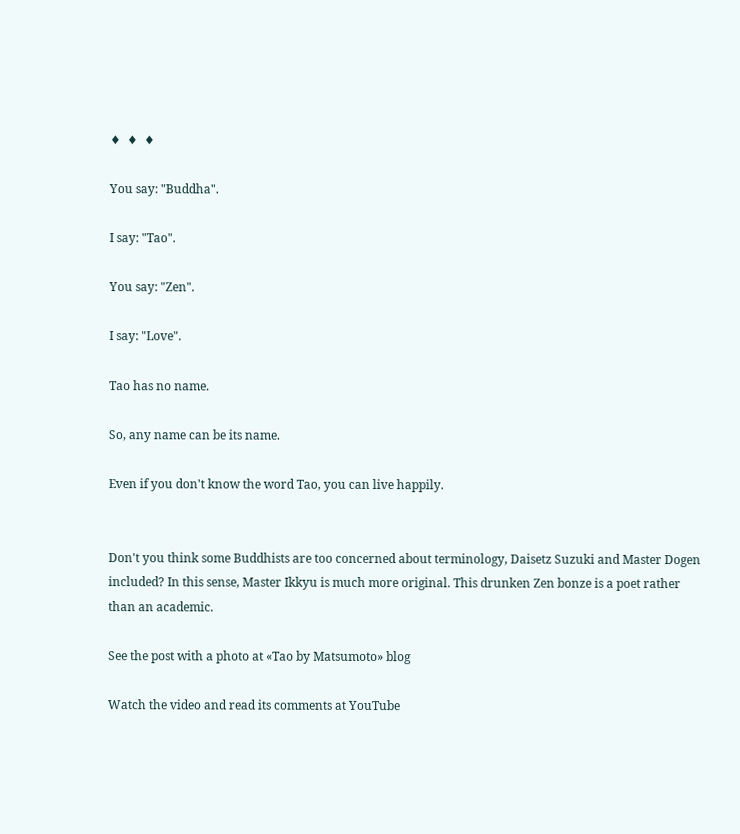♦  ♦  ♦

You say: "Buddha".

I say: "Tao".

You say: "Zen".

I say: "Love".

Tao has no name.

So, any name can be its name.

Even if you don't know the word Tao, you can live happily.


Don't you think some Buddhists are too concerned about terminology, Daisetz Suzuki and Master Dogen included? In this sense, Master Ikkyu is much more original. This drunken Zen bonze is a poet rather than an academic.

See the post with a photo at «Tao by Matsumoto» blog

Watch the video and read its comments at YouTube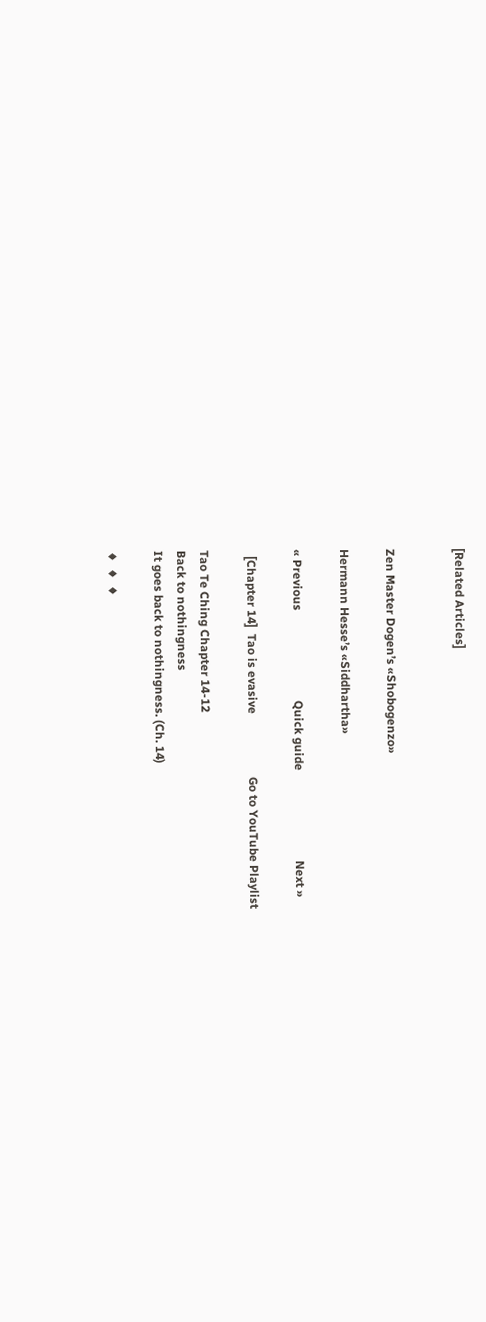[Related Articles]


Zen Master Dogen’s «Shobogenzo»

Hermann Hesse’s «Siddhartha»

« Previous                              Quick guide                              Next »

  [Chapter 14]  Tao is evasive                     Go to YouTube Playlist

Tao Te Ching Chapter 14-12
Back to nothingness
It goes back to nothingness. (Ch. 14)

♦  ♦  ♦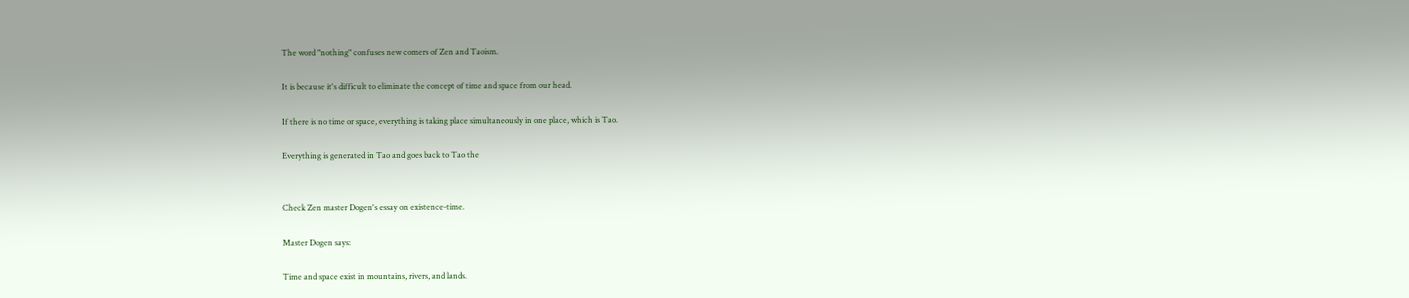The word "nothing" confuses new comers of Zen and Taoism.

It is because it's difficult to eliminate the concept of time and space from our head.

If there is no time or space, everything is taking place simultaneously in one place, which is Tao.

Everything is generated in Tao and goes back to Tao the


Check Zen master Dogen's essay on existence-time.

Master Dogen says:

Time and space exist in mountains, rivers, and lands.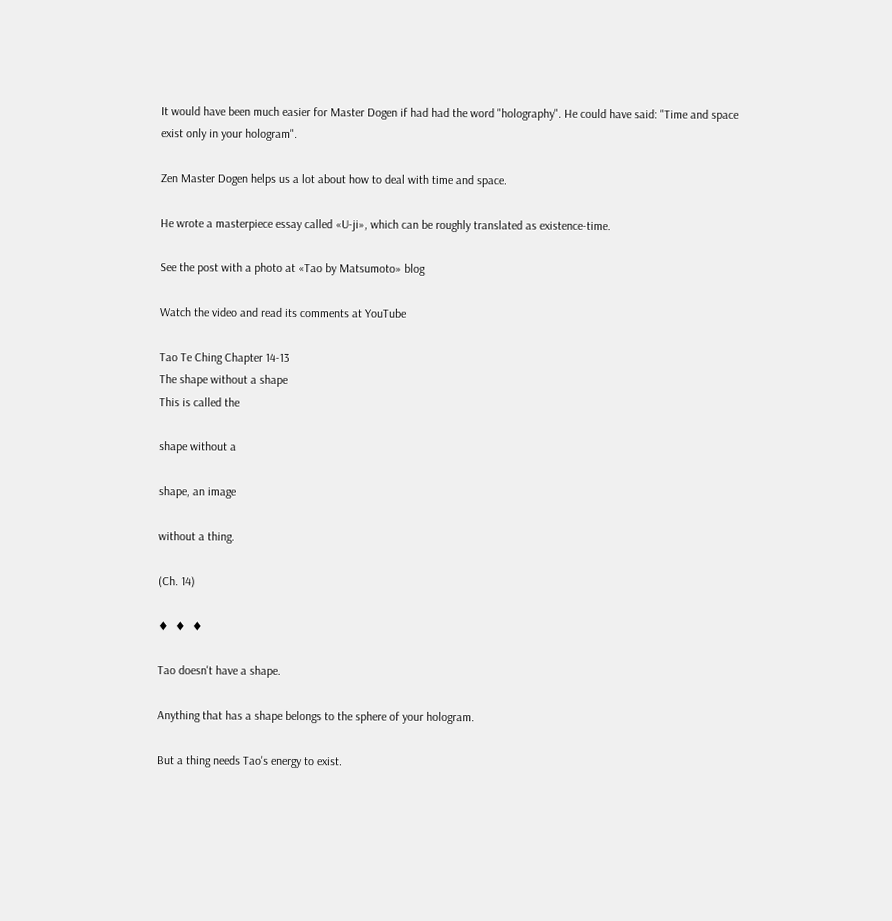It would have been much easier for Master Dogen if had had the word "holography". He could have said: "Time and space exist only in your hologram".

Zen Master Dogen helps us a lot about how to deal with time and space.

He wrote a masterpiece essay called «U-ji», which can be roughly translated as existence-time.

See the post with a photo at «Tao by Matsumoto» blog

Watch the video and read its comments at YouTube

Tao Te Ching Chapter 14-13
The shape without a shape
This is called the

shape without a

shape, an image

without a thing.

(Ch. 14)

♦  ♦  ♦

Tao doesn't have a shape.

Anything that has a shape belongs to the sphere of your hologram.

But a thing needs Tao's energy to exist.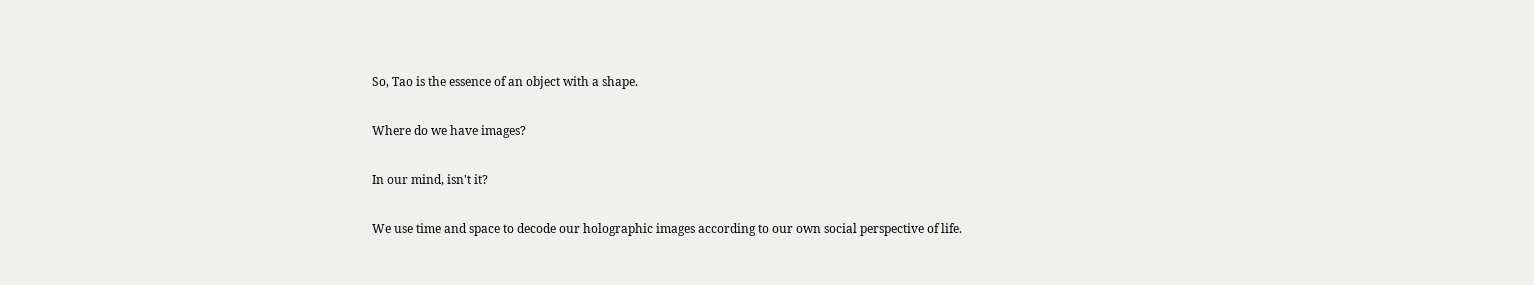So, Tao is the essence of an object with a shape.

Where do we have images?

In our mind, isn't it?

We use time and space to decode our holographic images according to our own social perspective of life.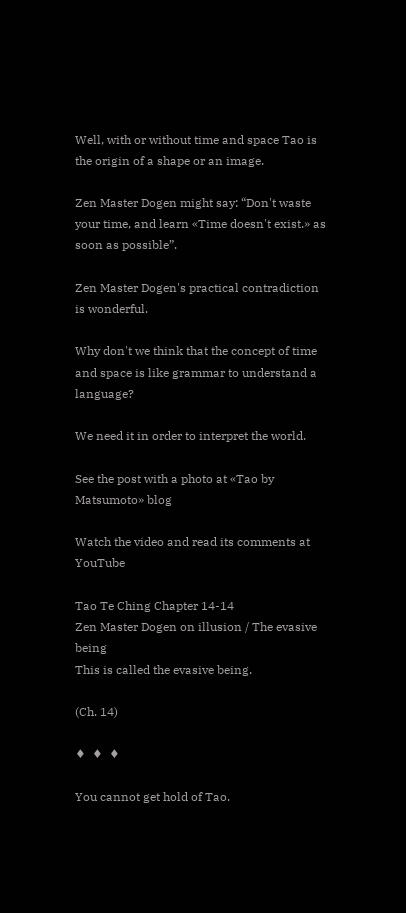Well, with or without time and space Tao is the origin of a shape or an image.

Zen Master Dogen might say: “Don't waste your time, and learn «Time doesn't exist.» as soon as possible”.

Zen Master Dogen's practical contradiction is wonderful.

Why don't we think that the concept of time and space is like grammar to understand a language?

We need it in order to interpret the world.

See the post with a photo at «Tao by Matsumoto» blog

Watch the video and read its comments at YouTube

Tao Te Ching Chapter 14-14
Zen Master Dogen on illusion / The evasive being
This is called the evasive being.

(Ch. 14)

♦  ♦  ♦

You cannot get hold of Tao.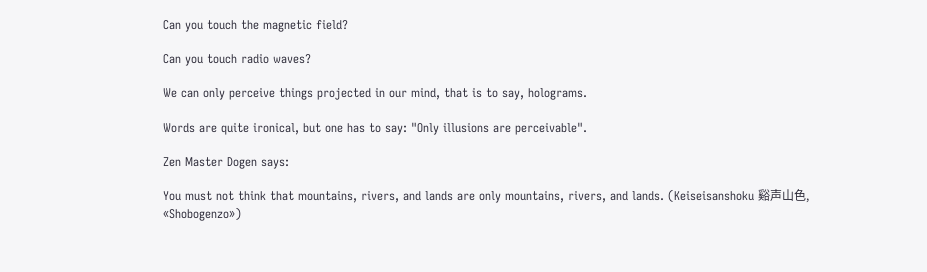Can you touch the magnetic field?

Can you touch radio waves?

We can only perceive things projected in our mind, that is to say, holograms.

Words are quite ironical, but one has to say: "Only illusions are perceivable".

Zen Master Dogen says:

You must not think that mountains, rivers, and lands are only mountains, rivers, and lands. (Keiseisanshoku 谿声山色, «Shobogenzo»)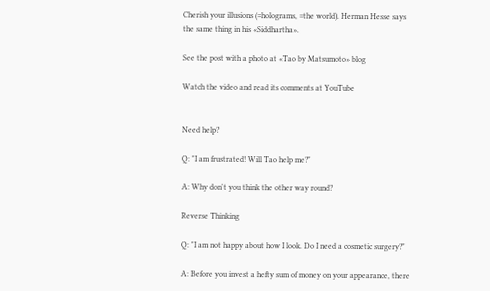Cherish your illusions (=holograms, =the world). Herman Hesse says the same thing in his «Siddhartha».

See the post with a photo at «Tao by Matsumoto» blog

Watch the video and read its comments at YouTube


Need help?

Q: "I am frustrated! Will Tao help me?"

A: Why don't you think the other way round?

Reverse Thinking

Q: "I am not happy about how I look. Do I need a cosmetic surgery?"

A: Before you invest a hefty sum of money on your appearance, there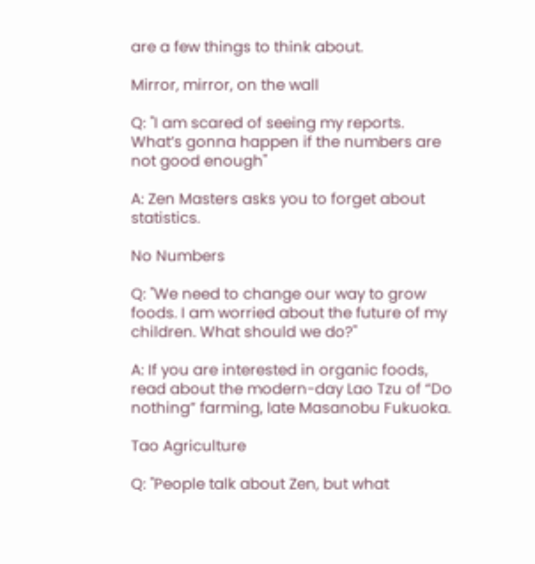are a few things to think about.

Mirror, mirror, on the wall

Q: "I am scared of seeing my reports. What’s gonna happen if the numbers are not good enough"

A: Zen Masters asks you to forget about statistics.

No Numbers

Q: "We need to change our way to grow foods. I am worried about the future of my children. What should we do?"

A: If you are interested in organic foods, read about the modern-day Lao Tzu of “Do nothing” farming, late Masanobu Fukuoka.

Tao Agriculture

Q: "People talk about Zen, but what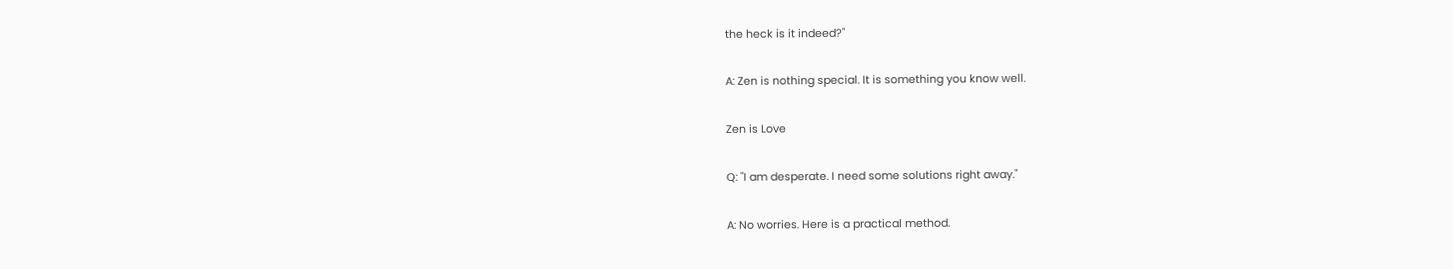the heck is it indeed?"

A: Zen is nothing special. It is something you know well.

Zen is Love

Q: "I am desperate. I need some solutions right away."

A: No worries. Here is a practical method.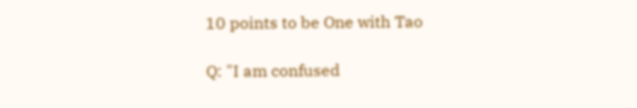10 points to be One with Tao

Q: "I am confused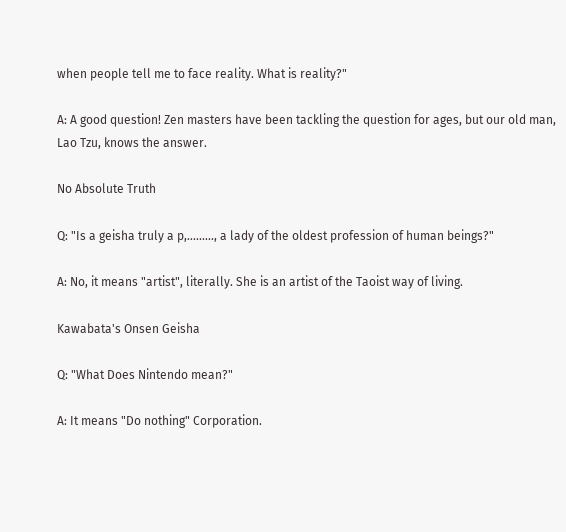when people tell me to face reality. What is reality?"

A: A good question! Zen masters have been tackling the question for ages, but our old man, Lao Tzu, knows the answer.

No Absolute Truth

Q: "Is a geisha truly a p,........., a lady of the oldest profession of human beings?"

A: No, it means "artist", literally. She is an artist of the Taoist way of living.

Kawabata's Onsen Geisha

Q: "What Does Nintendo mean?"

A: It means "Do nothing" Corporation.